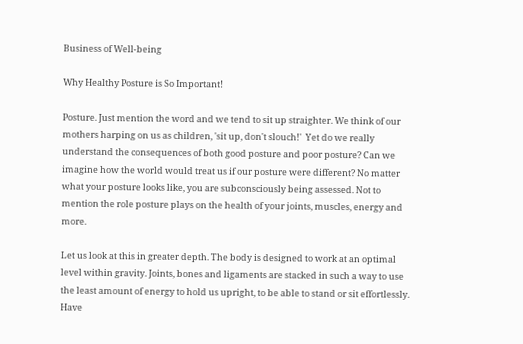Business of Well-being

Why Healthy Posture is So Important!

Posture. Just mention the word and we tend to sit up straighter. We think of our mothers harping on us as children, 'sit up, don't slouch!'  Yet do we really understand the consequences of both good posture and poor posture? Can we imagine how the world would treat us if our posture were different? No matter what your posture looks like, you are subconsciously being assessed. Not to mention the role posture plays on the health of your joints, muscles, energy and more.

Let us look at this in greater depth. The body is designed to work at an optimal level within gravity. Joints, bones and ligaments are stacked in such a way to use the least amount of energy to hold us upright, to be able to stand or sit effortlessly. Have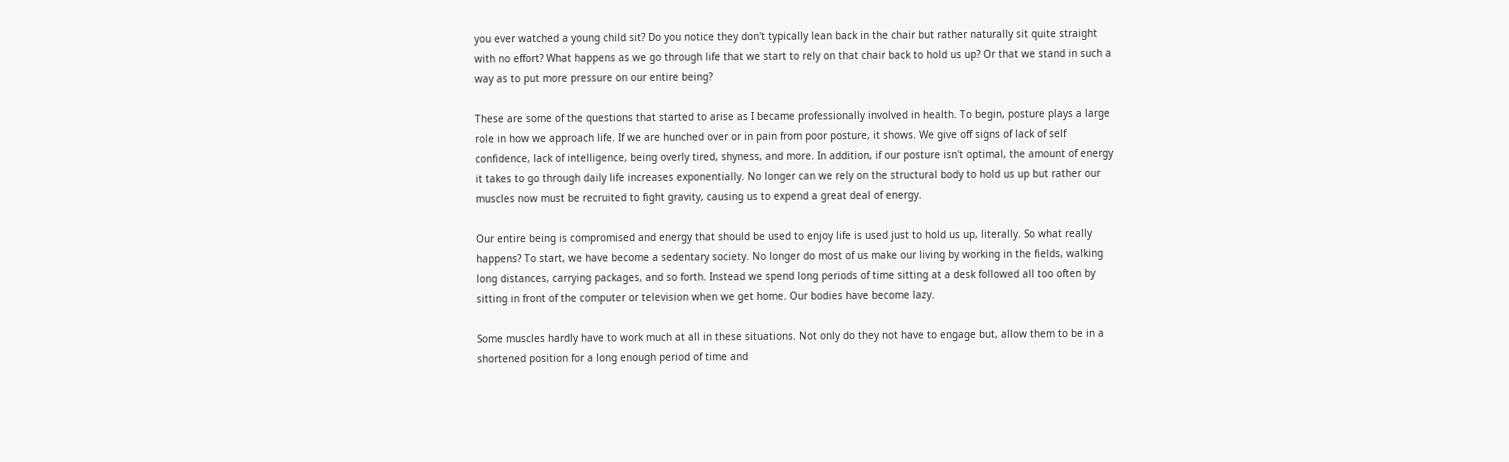you ever watched a young child sit? Do you notice they don't typically lean back in the chair but rather naturally sit quite straight with no effort? What happens as we go through life that we start to rely on that chair back to hold us up? Or that we stand in such a way as to put more pressure on our entire being?

These are some of the questions that started to arise as I became professionally involved in health. To begin, posture plays a large role in how we approach life. If we are hunched over or in pain from poor posture, it shows. We give off signs of lack of self confidence, lack of intelligence, being overly tired, shyness, and more. In addition, if our posture isn't optimal, the amount of energy it takes to go through daily life increases exponentially. No longer can we rely on the structural body to hold us up but rather our muscles now must be recruited to fight gravity, causing us to expend a great deal of energy.

Our entire being is compromised and energy that should be used to enjoy life is used just to hold us up, literally. So what really happens? To start, we have become a sedentary society. No longer do most of us make our living by working in the fields, walking long distances, carrying packages, and so forth. Instead we spend long periods of time sitting at a desk followed all too often by sitting in front of the computer or television when we get home. Our bodies have become lazy.

Some muscles hardly have to work much at all in these situations. Not only do they not have to engage but, allow them to be in a shortened position for a long enough period of time and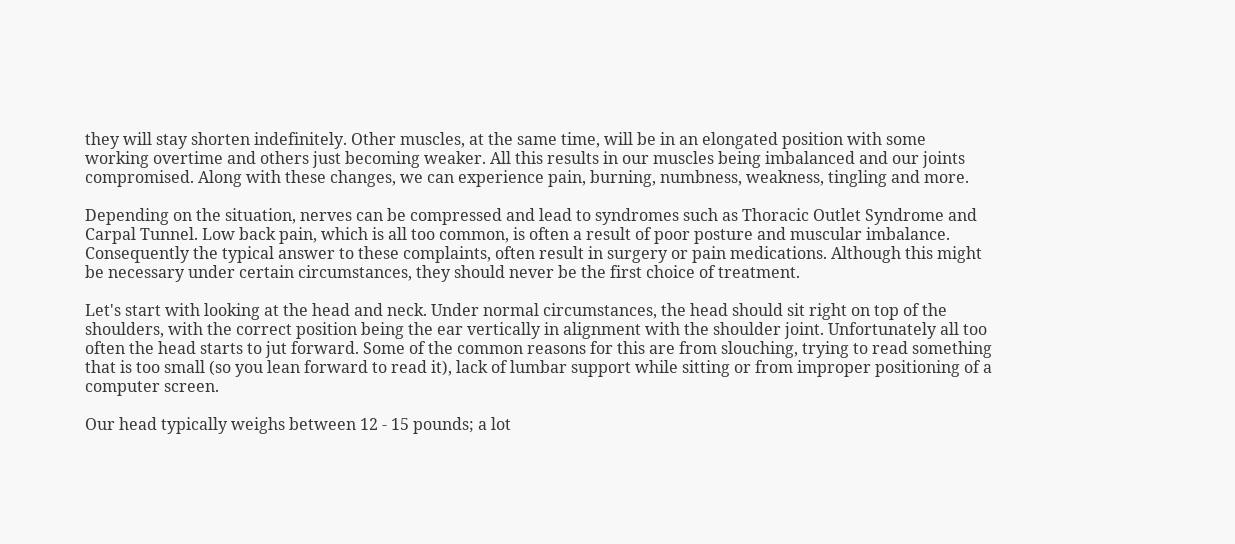they will stay shorten indefinitely. Other muscles, at the same time, will be in an elongated position with some working overtime and others just becoming weaker. All this results in our muscles being imbalanced and our joints compromised. Along with these changes, we can experience pain, burning, numbness, weakness, tingling and more.

Depending on the situation, nerves can be compressed and lead to syndromes such as Thoracic Outlet Syndrome and Carpal Tunnel. Low back pain, which is all too common, is often a result of poor posture and muscular imbalance. Consequently the typical answer to these complaints, often result in surgery or pain medications. Although this might be necessary under certain circumstances, they should never be the first choice of treatment.

Let's start with looking at the head and neck. Under normal circumstances, the head should sit right on top of the shoulders, with the correct position being the ear vertically in alignment with the shoulder joint. Unfortunately all too often the head starts to jut forward. Some of the common reasons for this are from slouching, trying to read something that is too small (so you lean forward to read it), lack of lumbar support while sitting or from improper positioning of a computer screen.

Our head typically weighs between 12 - 15 pounds; a lot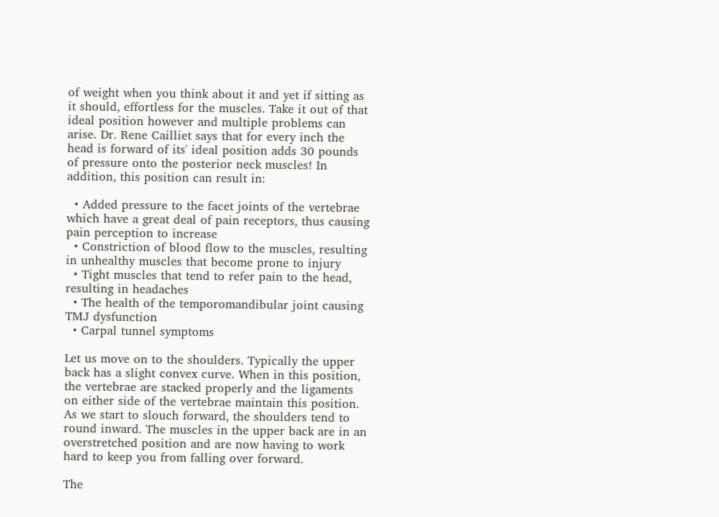of weight when you think about it and yet if sitting as it should, effortless for the muscles. Take it out of that ideal position however and multiple problems can arise. Dr. Rene Cailliet says that for every inch the head is forward of its' ideal position adds 30 pounds of pressure onto the posterior neck muscles! In addition, this position can result in:

  • Added pressure to the facet joints of the vertebrae which have a great deal of pain receptors, thus causing pain perception to increase
  • Constriction of blood flow to the muscles, resulting in unhealthy muscles that become prone to injury
  • Tight muscles that tend to refer pain to the head, resulting in headaches
  • The health of the temporomandibular joint causing TMJ dysfunction
  • Carpal tunnel symptoms

Let us move on to the shoulders. Typically the upper back has a slight convex curve. When in this position, the vertebrae are stacked properly and the ligaments on either side of the vertebrae maintain this position. As we start to slouch forward, the shoulders tend to round inward. The muscles in the upper back are in an overstretched position and are now having to work hard to keep you from falling over forward.

The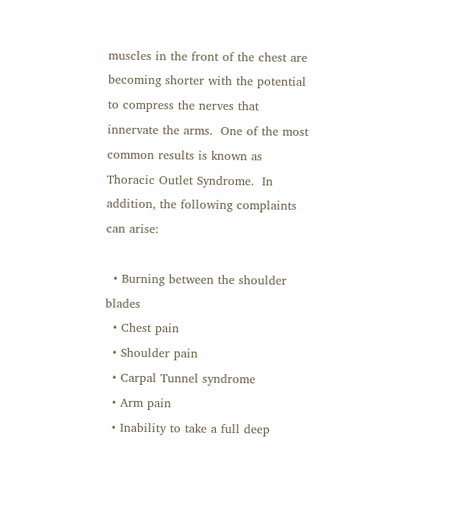muscles in the front of the chest are becoming shorter with the potential to compress the nerves that innervate the arms.  One of the most common results is known as Thoracic Outlet Syndrome.  In addition, the following complaints can arise:

  • Burning between the shoulder blades
  • Chest pain
  • Shoulder pain
  • Carpal Tunnel syndrome
  • Arm pain
  • Inability to take a full deep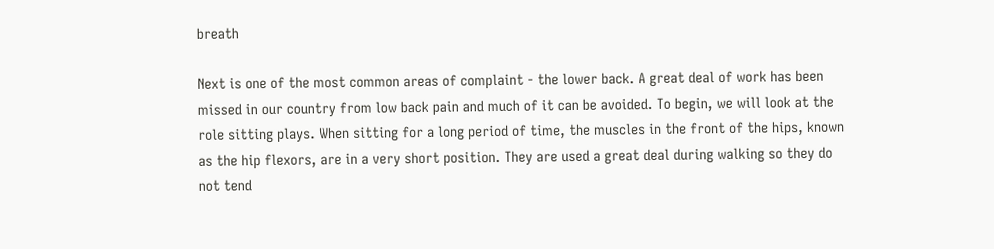breath

Next is one of the most common areas of complaint - the lower back. A great deal of work has been missed in our country from low back pain and much of it can be avoided. To begin, we will look at the role sitting plays. When sitting for a long period of time, the muscles in the front of the hips, known as the hip flexors, are in a very short position. They are used a great deal during walking so they do not tend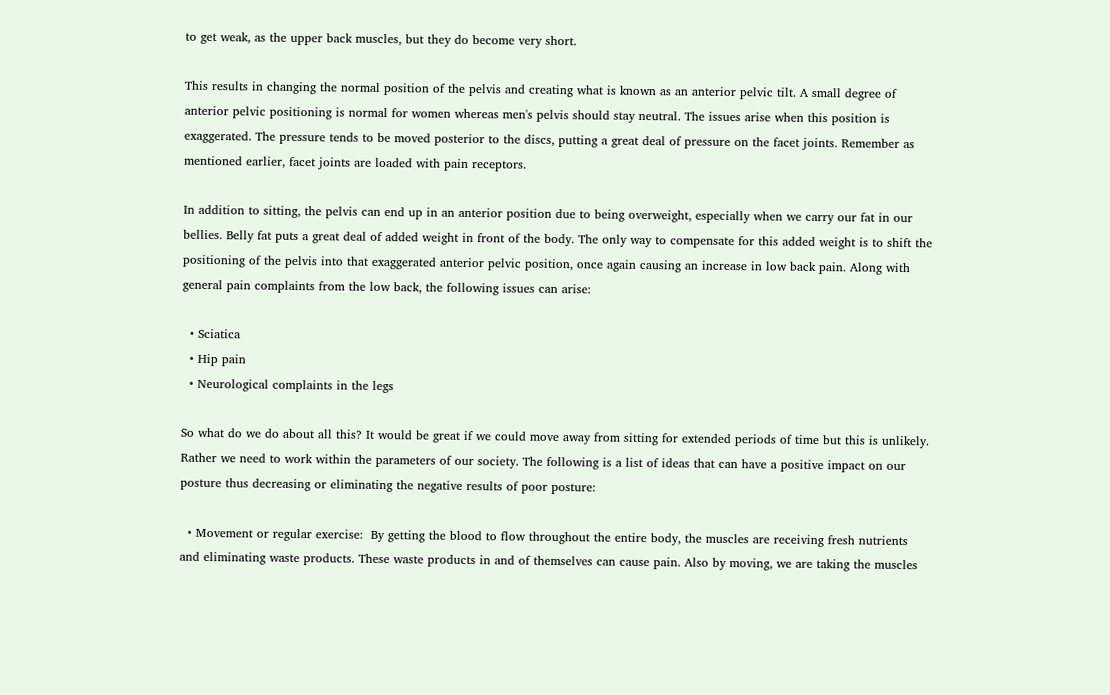to get weak, as the upper back muscles, but they do become very short.

This results in changing the normal position of the pelvis and creating what is known as an anterior pelvic tilt. A small degree of anterior pelvic positioning is normal for women whereas men's pelvis should stay neutral. The issues arise when this position is exaggerated. The pressure tends to be moved posterior to the discs, putting a great deal of pressure on the facet joints. Remember as mentioned earlier, facet joints are loaded with pain receptors.

In addition to sitting, the pelvis can end up in an anterior position due to being overweight, especially when we carry our fat in our bellies. Belly fat puts a great deal of added weight in front of the body. The only way to compensate for this added weight is to shift the positioning of the pelvis into that exaggerated anterior pelvic position, once again causing an increase in low back pain. Along with general pain complaints from the low back, the following issues can arise:

  • Sciatica
  • Hip pain
  • Neurological complaints in the legs

So what do we do about all this? It would be great if we could move away from sitting for extended periods of time but this is unlikely. Rather we need to work within the parameters of our society. The following is a list of ideas that can have a positive impact on our posture thus decreasing or eliminating the negative results of poor posture:

  • Movement or regular exercise:  By getting the blood to flow throughout the entire body, the muscles are receiving fresh nutrients and eliminating waste products. These waste products in and of themselves can cause pain. Also by moving, we are taking the muscles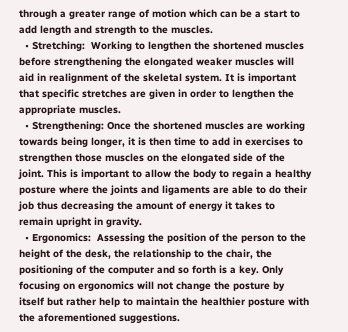through a greater range of motion which can be a start to add length and strength to the muscles.
  • Stretching:  Working to lengthen the shortened muscles before strengthening the elongated weaker muscles will aid in realignment of the skeletal system. It is important that specific stretches are given in order to lengthen the appropriate muscles.
  • Strengthening: Once the shortened muscles are working towards being longer, it is then time to add in exercises to strengthen those muscles on the elongated side of the joint. This is important to allow the body to regain a healthy posture where the joints and ligaments are able to do their job thus decreasing the amount of energy it takes to remain upright in gravity.
  • Ergonomics:  Assessing the position of the person to the height of the desk, the relationship to the chair, the positioning of the computer and so forth is a key. Only focusing on ergonomics will not change the posture by itself but rather help to maintain the healthier posture with the aforementioned suggestions.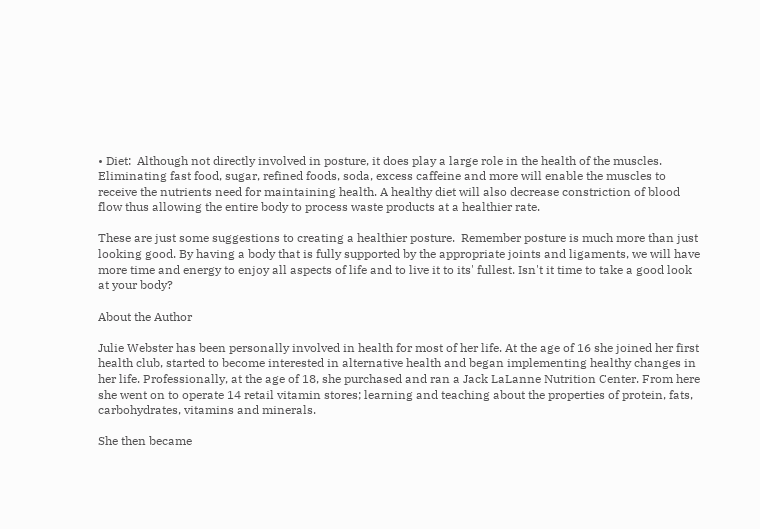• Diet:  Although not directly involved in posture, it does play a large role in the health of the muscles. Eliminating fast food, sugar, refined foods, soda, excess caffeine and more will enable the muscles to receive the nutrients need for maintaining health. A healthy diet will also decrease constriction of blood flow thus allowing the entire body to process waste products at a healthier rate.

These are just some suggestions to creating a healthier posture.  Remember posture is much more than just looking good. By having a body that is fully supported by the appropriate joints and ligaments, we will have more time and energy to enjoy all aspects of life and to live it to its' fullest. Isn't it time to take a good look at your body?

About the Author

Julie Webster has been personally involved in health for most of her life. At the age of 16 she joined her first health club, started to become interested in alternative health and began implementing healthy changes in her life. Professionally, at the age of 18, she purchased and ran a Jack LaLanne Nutrition Center. From here she went on to operate 14 retail vitamin stores; learning and teaching about the properties of protein, fats, carbohydrates, vitamins and minerals.

She then became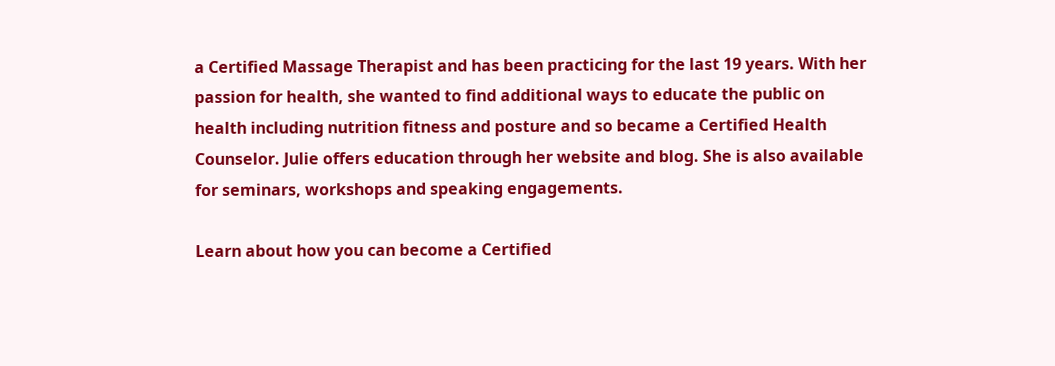a Certified Massage Therapist and has been practicing for the last 19 years. With her passion for health, she wanted to find additional ways to educate the public on health including nutrition fitness and posture and so became a Certified Health Counselor. Julie offers education through her website and blog. She is also available for seminars, workshops and speaking engagements.

Learn about how you can become a Certified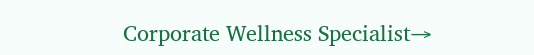Corporate Wellness Specialist→